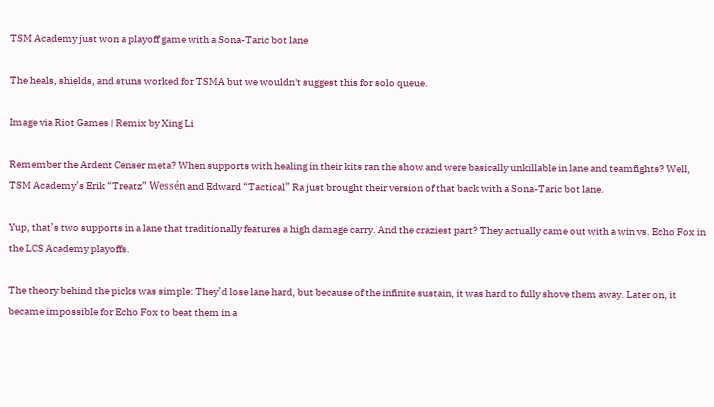TSM Academy just won a playoff game with a Sona-Taric bot lane

The heals, shields, and stuns worked for TSMA but we wouldn't suggest this for solo queue.

Image via Riot Games | Remix by Xing Li

Remember the Ardent Censer meta? When supports with healing in their kits ran the show and were basically unkillable in lane and teamfights? Well, TSM Academy’s Erik “Treatz” Wessén and Edward “Tactical” Ra just brought their version of that back with a Sona-Taric bot lane.

Yup, that’s two supports in a lane that traditionally features a high damage carry. And the craziest part? They actually came out with a win vs. Echo Fox in the LCS Academy playoffs.

The theory behind the picks was simple: They’d lose lane hard, but because of the infinite sustain, it was hard to fully shove them away. Later on, it became impossible for Echo Fox to beat them in a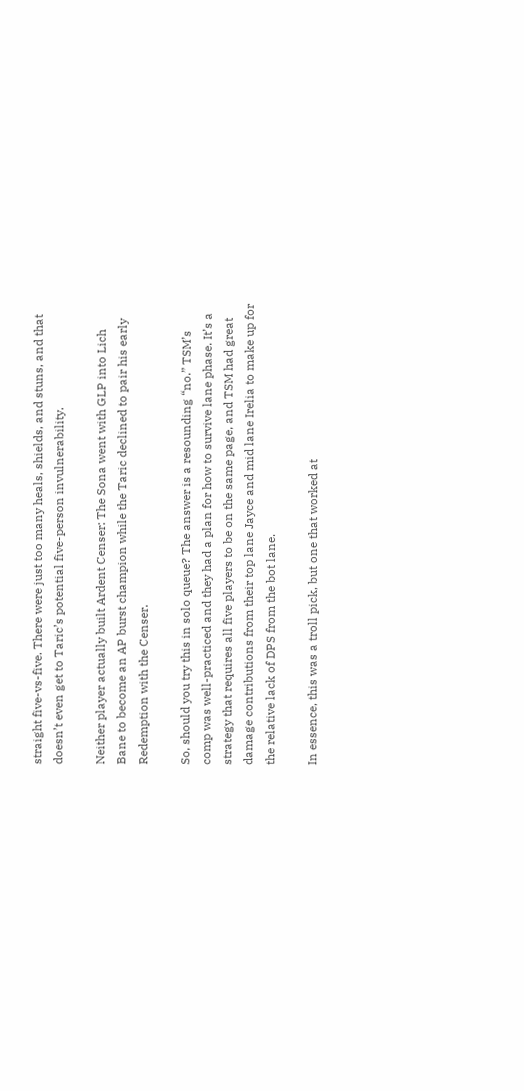straight five-vs-five. There were just too many heals, shields, and stuns, and that doesn’t even get to Taric’s potential five-person invulnerability.

Neither player actually built Ardent Censer: The Sona went with GLP into Lich Bane to become an AP burst champion while the Taric declined to pair his early Redemption with the Censer.

So, should you try this in solo queue? The answer is a resounding “no.” TSM’s comp was well-practiced and they had a plan for how to survive lane phase. It’s a strategy that requires all five players to be on the same page, and TSM had great damage contributions from their top lane Jayce and mid lane Irelia to make up for the relative lack of DPS from the bot lane.

In essence, this was a troll pick, but one that worked at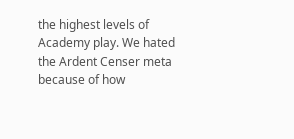the highest levels of Academy play. We hated the Ardent Censer meta because of how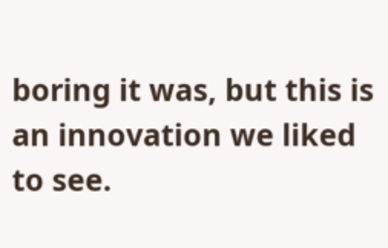boring it was, but this is an innovation we liked to see.